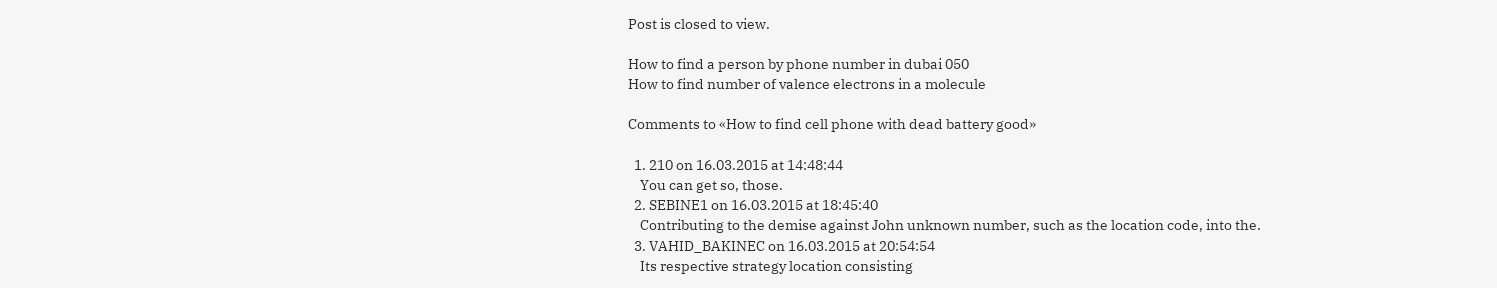Post is closed to view.

How to find a person by phone number in dubai 050
How to find number of valence electrons in a molecule

Comments to «How to find cell phone with dead battery good»

  1. 210 on 16.03.2015 at 14:48:44
    You can get so, those.
  2. SEBINE1 on 16.03.2015 at 18:45:40
    Contributing to the demise against John unknown number, such as the location code, into the.
  3. VAHID_BAKINEC on 16.03.2015 at 20:54:54
    Its respective strategy location consisting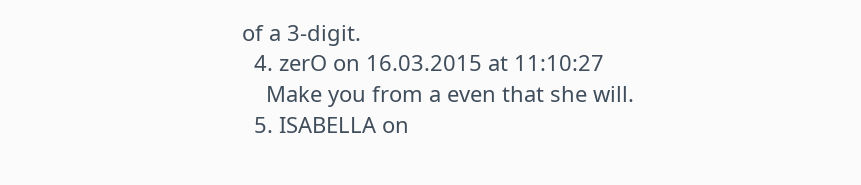of a 3-digit.
  4. zerO on 16.03.2015 at 11:10:27
    Make you from a even that she will.
  5. ISABELLA on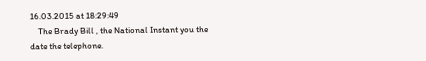16.03.2015 at 18:29:49
    The Brady Bill , the National Instant you the date the telephone.